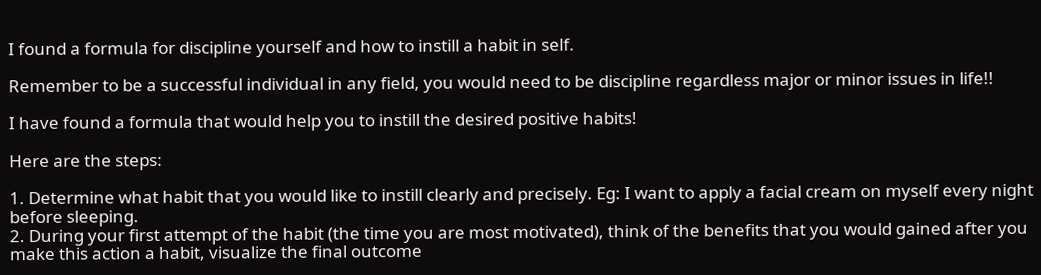I found a formula for discipline yourself and how to instill a habit in self.

Remember to be a successful individual in any field, you would need to be discipline regardless major or minor issues in life!!

I have found a formula that would help you to instill the desired positive habits!

Here are the steps:

1. Determine what habit that you would like to instill clearly and precisely. Eg: I want to apply a facial cream on myself every night before sleeping.
2. During your first attempt of the habit (the time you are most motivated), think of the benefits that you would gained after you make this action a habit, visualize the final outcome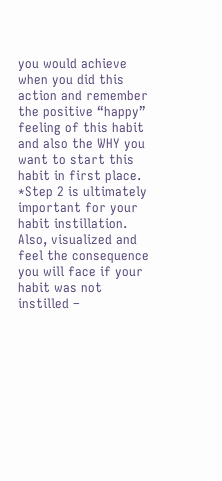you would achieve when you did this action and remember the positive “happy” feeling of this habit and also the WHY you want to start this habit in first place.
*Step 2 is ultimately important for your habit instillation. Also, visualized and feel the consequence you will face if your habit was not instilled –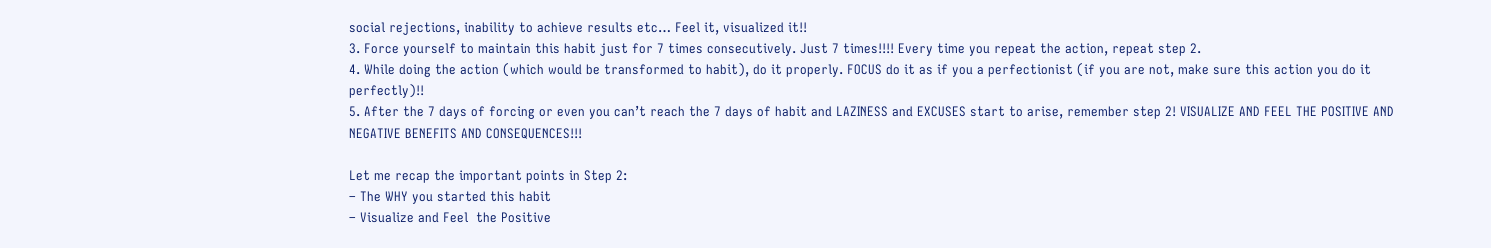social rejections, inability to achieve results etc… Feel it, visualized it!!
3. Force yourself to maintain this habit just for 7 times consecutively. Just 7 times!!!! Every time you repeat the action, repeat step 2.
4. While doing the action (which would be transformed to habit), do it properly. FOCUS do it as if you a perfectionist (if you are not, make sure this action you do it perfectly)!!
5. After the 7 days of forcing or even you can’t reach the 7 days of habit and LAZINESS and EXCUSES start to arise, remember step 2! VISUALIZE AND FEEL THE POSITIVE AND NEGATIVE BENEFITS AND CONSEQUENCES!!!

Let me recap the important points in Step 2:
– The WHY you started this habit
– Visualize and Feel  the Positive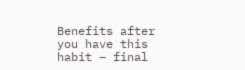Benefits after you have this habit – final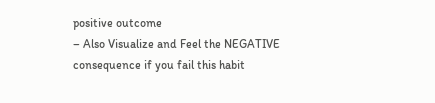positive outcome
– Also Visualize and Feel the NEGATIVE consequence if you fail this habit